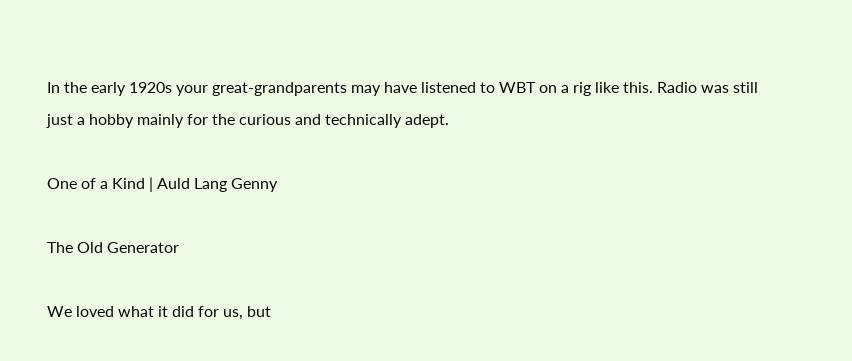In the early 1920s your great-grandparents may have listened to WBT on a rig like this. Radio was still just a hobby mainly for the curious and technically adept.

One of a Kind | Auld Lang Genny

The Old Generator

We loved what it did for us, but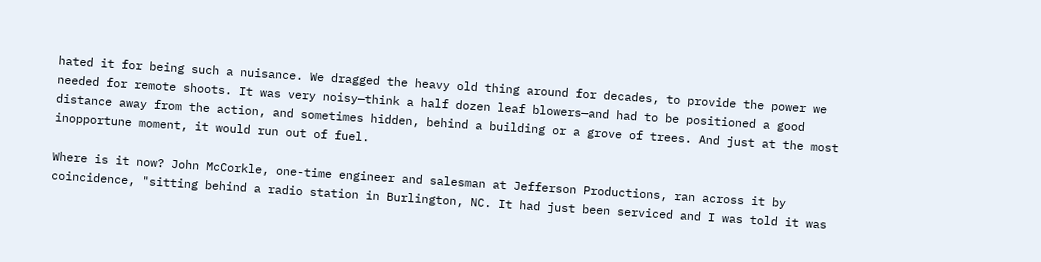hated it for being such a nuisance. We dragged the heavy old thing around for decades, to provide the power we needed for remote shoots. It was very noisy—think a half dozen leaf blowers—and had to be positioned a good distance away from the action, and sometimes hidden, behind a building or a grove of trees. And just at the most inopportune moment, it would run out of fuel.

Where is it now? John McCorkle, one-time engineer and salesman at Jefferson Productions, ran across it by coincidence, "sitting behind a radio station in Burlington, NC. It had just been serviced and I was told it was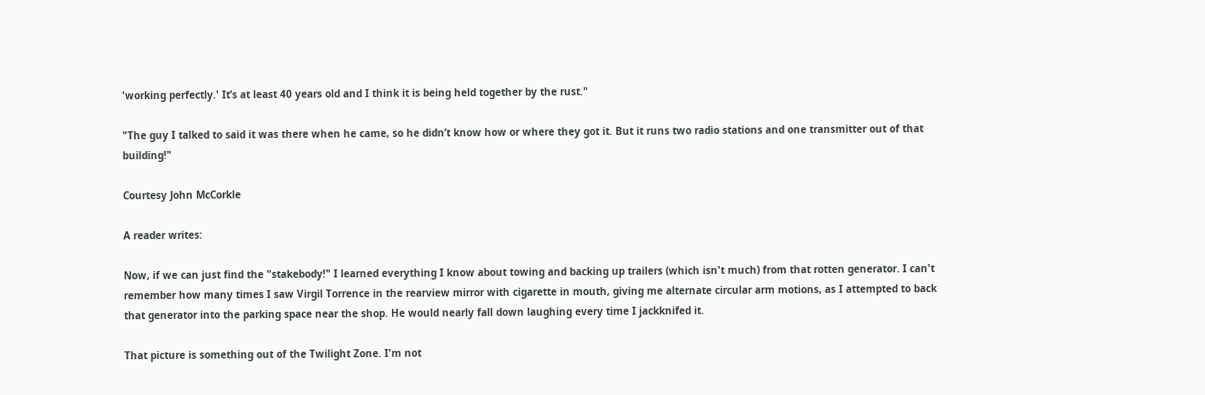'working perfectly.' It’s at least 40 years old and I think it is being held together by the rust."

"The guy I talked to said it was there when he came, so he didn’t know how or where they got it. But it runs two radio stations and one transmitter out of that building!"

Courtesy John McCorkle

A reader writes:

Now, if we can just find the "stakebody!" I learned everything I know about towing and backing up trailers (which isn't much) from that rotten generator. I can't remember how many times I saw Virgil Torrence in the rearview mirror with cigarette in mouth, giving me alternate circular arm motions, as I attempted to back that generator into the parking space near the shop. He would nearly fall down laughing every time I jackknifed it.

That picture is something out of the Twilight Zone. I'm not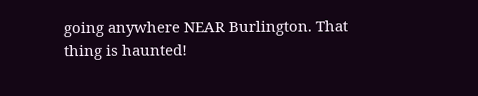going anywhere NEAR Burlington. That thing is haunted!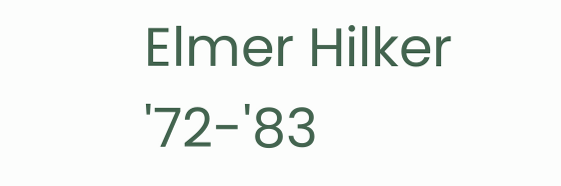Elmer Hilker '72-'83